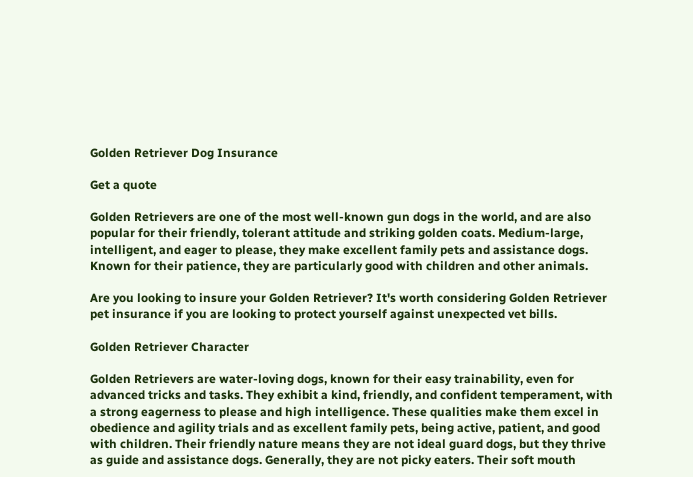Golden Retriever Dog Insurance

Get a quote

Golden Retrievers are one of the most well-known gun dogs in the world, and are also popular for their friendly, tolerant attitude and striking golden coats. Medium-large, intelligent, and eager to please, they make excellent family pets and assistance dogs. Known for their patience, they are particularly good with children and other animals.

Are you looking to insure your Golden Retriever? It's worth considering Golden Retriever pet insurance if you are looking to protect yourself against unexpected vet bills.

Golden Retriever Character

Golden Retrievers are water-loving dogs, known for their easy trainability, even for advanced tricks and tasks. They exhibit a kind, friendly, and confident temperament, with a strong eagerness to please and high intelligence. These qualities make them excel in obedience and agility trials and as excellent family pets, being active, patient, and good with children. Their friendly nature means they are not ideal guard dogs, but they thrive as guide and assistance dogs. Generally, they are not picky eaters. Their soft mouth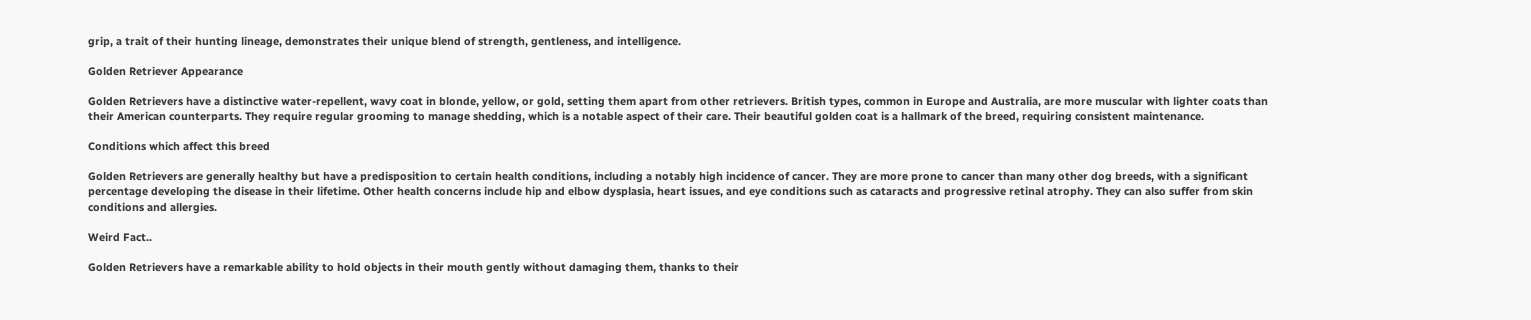grip, a trait of their hunting lineage, demonstrates their unique blend of strength, gentleness, and intelligence.

Golden Retriever Appearance

Golden Retrievers have a distinctive water-repellent, wavy coat in blonde, yellow, or gold, setting them apart from other retrievers. British types, common in Europe and Australia, are more muscular with lighter coats than their American counterparts. They require regular grooming to manage shedding, which is a notable aspect of their care. Their beautiful golden coat is a hallmark of the breed, requiring consistent maintenance.

Conditions which affect this breed

Golden Retrievers are generally healthy but have a predisposition to certain health conditions, including a notably high incidence of cancer. They are more prone to cancer than many other dog breeds, with a significant percentage developing the disease in their lifetime. Other health concerns include hip and elbow dysplasia, heart issues, and eye conditions such as cataracts and progressive retinal atrophy. They can also suffer from skin conditions and allergies.

Weird Fact..

Golden Retrievers have a remarkable ability to hold objects in their mouth gently without damaging them, thanks to their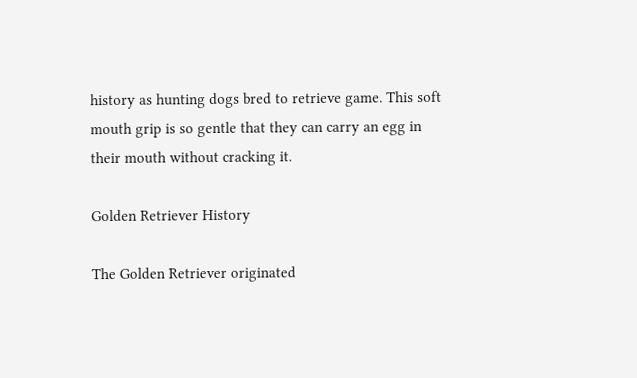history as hunting dogs bred to retrieve game. This soft mouth grip is so gentle that they can carry an egg in their mouth without cracking it.

Golden Retriever History

The Golden Retriever originated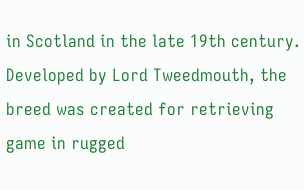in Scotland in the late 19th century. Developed by Lord Tweedmouth, the breed was created for retrieving game in rugged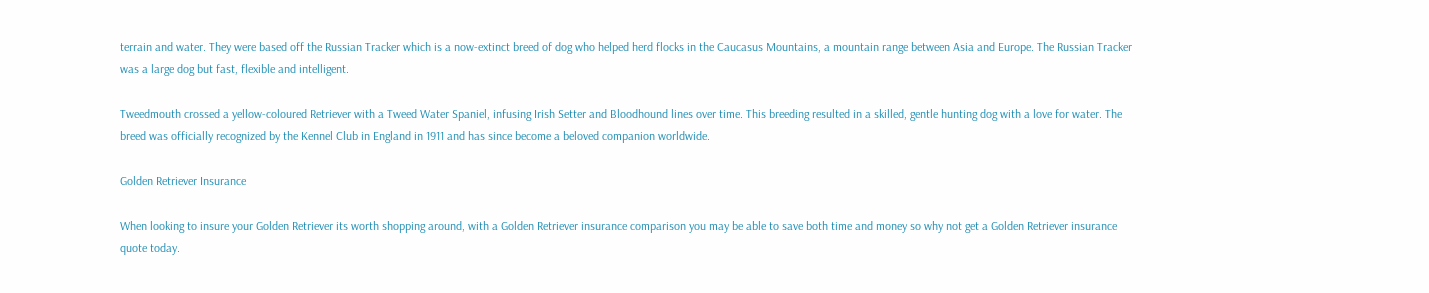terrain and water. They were based off the Russian Tracker which is a now-extinct breed of dog who helped herd flocks in the Caucasus Mountains, a mountain range between Asia and Europe. The Russian Tracker was a large dog but fast, flexible and intelligent.

Tweedmouth crossed a yellow-coloured Retriever with a Tweed Water Spaniel, infusing Irish Setter and Bloodhound lines over time. This breeding resulted in a skilled, gentle hunting dog with a love for water. The breed was officially recognized by the Kennel Club in England in 1911 and has since become a beloved companion worldwide.

Golden Retriever Insurance

When looking to insure your Golden Retriever its worth shopping around, with a Golden Retriever insurance comparison you may be able to save both time and money so why not get a Golden Retriever insurance quote today.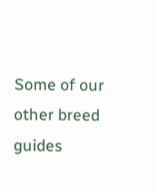Some of our other breed guides